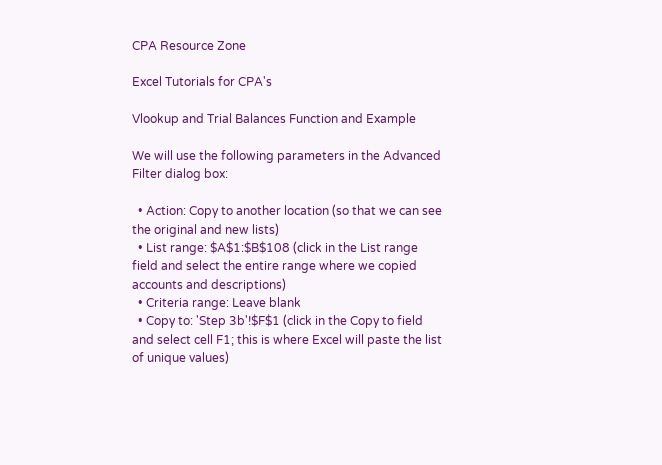CPA Resource Zone

Excel Tutorials for CPA's

Vlookup and Trial Balances Function and Example

We will use the following parameters in the Advanced Filter dialog box:

  • Action: Copy to another location (so that we can see the original and new lists)
  • List range: $A$1:$B$108 (click in the List range field and select the entire range where we copied accounts and descriptions)
  • Criteria range: Leave blank
  • Copy to: 'Step 3b'!$F$1 (click in the Copy to field and select cell F1; this is where Excel will paste the list of unique values)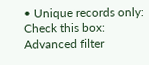• Unique records only: Check this box:
Advanced filter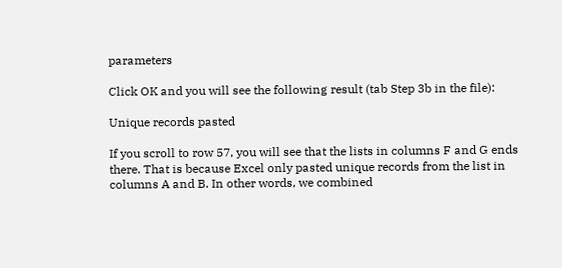parameters

Click OK and you will see the following result (tab Step 3b in the file):

Unique records pasted

If you scroll to row 57, you will see that the lists in columns F and G ends there. That is because Excel only pasted unique records from the list in columns A and B. In other words, we combined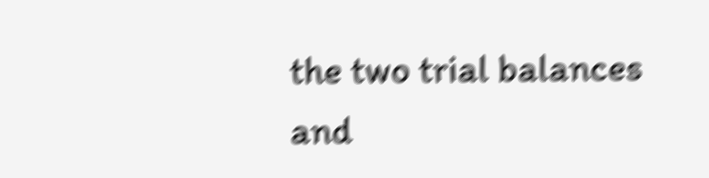the two trial balances and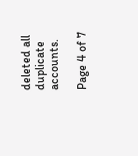deleted all duplicate accounts.

Page 4 of 7